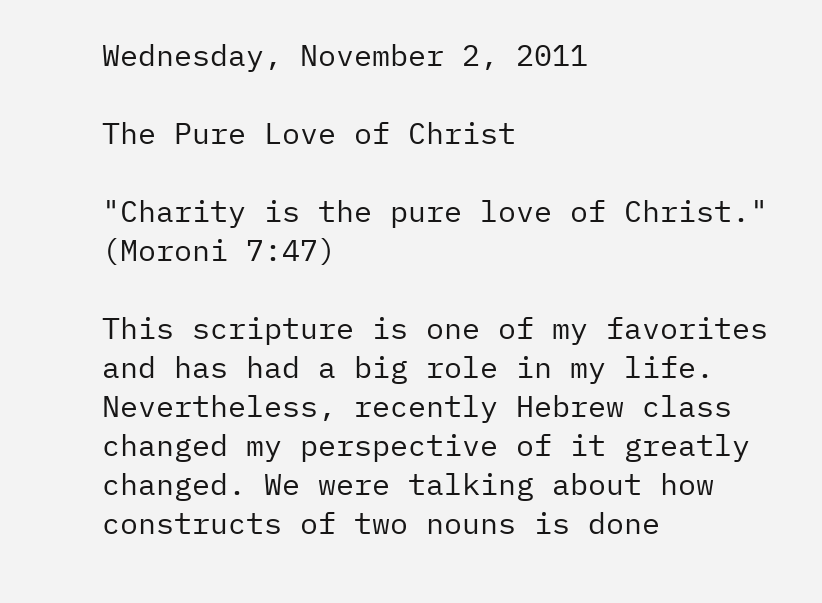Wednesday, November 2, 2011

The Pure Love of Christ

"Charity is the pure love of Christ." (Moroni 7:47)

This scripture is one of my favorites and has had a big role in my life. Nevertheless, recently Hebrew class changed my perspective of it greatly changed. We were talking about how constructs of two nouns is done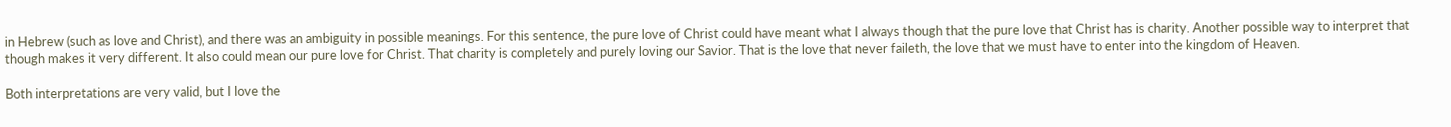in Hebrew (such as love and Christ), and there was an ambiguity in possible meanings. For this sentence, the pure love of Christ could have meant what I always though that the pure love that Christ has is charity. Another possible way to interpret that though makes it very different. It also could mean our pure love for Christ. That charity is completely and purely loving our Savior. That is the love that never faileth, the love that we must have to enter into the kingdom of Heaven.

Both interpretations are very valid, but I love the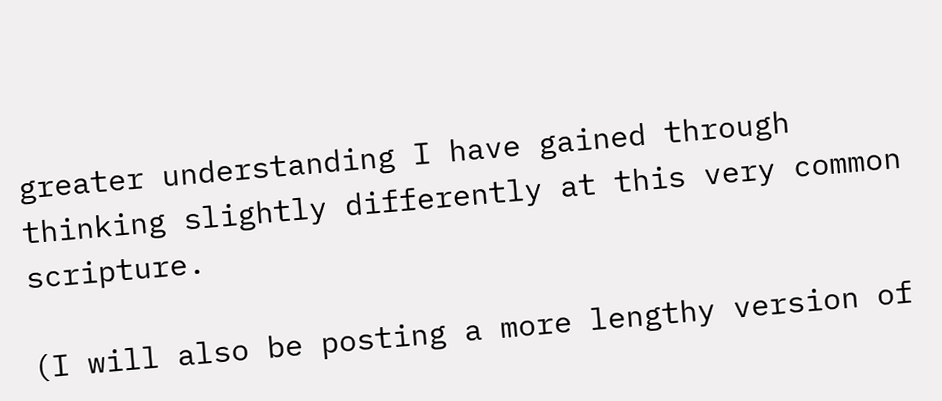greater understanding I have gained through thinking slightly differently at this very common scripture.

(I will also be posting a more lengthy version of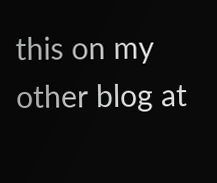this on my other blog at